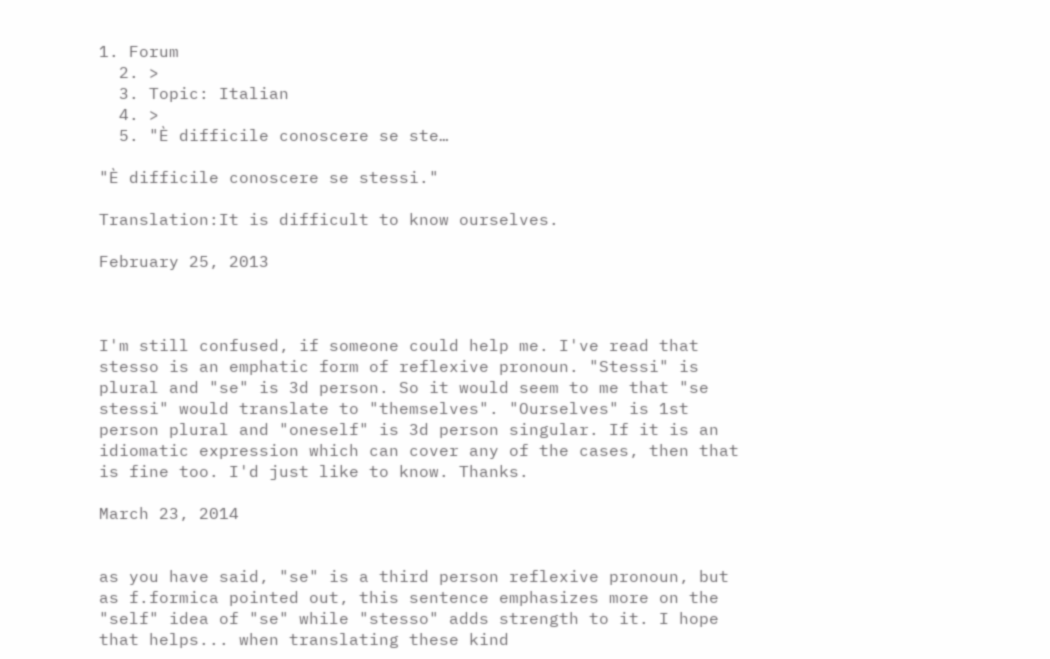1. Forum
  2. >
  3. Topic: Italian
  4. >
  5. "È difficile conoscere se ste…

"È difficile conoscere se stessi."

Translation:It is difficult to know ourselves.

February 25, 2013



I'm still confused, if someone could help me. I've read that stesso is an emphatic form of reflexive pronoun. "Stessi" is plural and "se" is 3d person. So it would seem to me that "se stessi" would translate to "themselves". "Ourselves" is 1st person plural and "oneself" is 3d person singular. If it is an idiomatic expression which can cover any of the cases, then that is fine too. I'd just like to know. Thanks.

March 23, 2014


as you have said, "se" is a third person reflexive pronoun, but as f.formica pointed out, this sentence emphasizes more on the "self" idea of "se" while "stesso" adds strength to it. I hope that helps... when translating these kind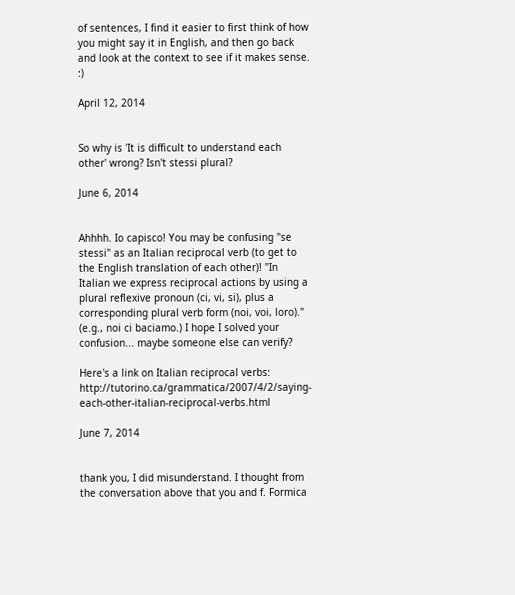of sentences, I find it easier to first think of how you might say it in English, and then go back and look at the context to see if it makes sense. :)

April 12, 2014


So why is 'It is difficult to understand each other' wrong? Isn't stessi plural?

June 6, 2014


Ahhhh. Io capisco! You may be confusing "se stessi" as an Italian reciprocal verb (to get to the English translation of each other)! "In Italian we express reciprocal actions by using a plural reflexive pronoun (ci, vi, si), plus a corresponding plural verb form (noi, voi, loro)." (e.g., noi ci baciamo.) I hope I solved your confusion... maybe someone else can verify?

Here's a link on Italian reciprocal verbs: http://tutorino.ca/grammatica/2007/4/2/saying-each-other-italian-reciprocal-verbs.html

June 7, 2014


thank you, I did misunderstand. I thought from the conversation above that you and f. Formica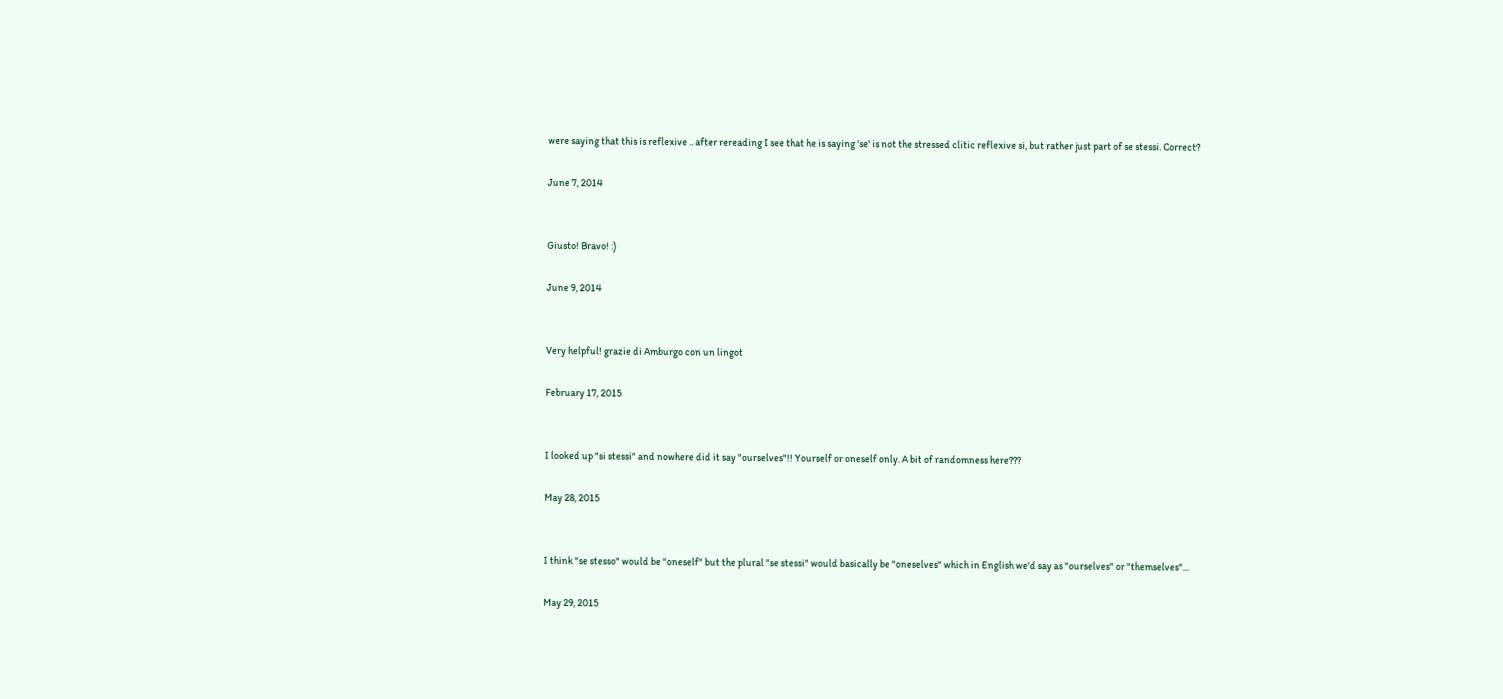were saying that this is reflexive .. after rereading I see that he is saying 'se' is not the stressed clitic reflexive si, but rather just part of se stessi. Correct?

June 7, 2014


Giusto! Bravo! :)

June 9, 2014


Very helpful! grazie di Amburgo con un lingot

February 17, 2015


I looked up "si stessi" and nowhere did it say "ourselves"!! Yourself or oneself only. A bit of randomness here???

May 28, 2015


I think "se stesso" would be "oneself" but the plural "se stessi" would basically be "oneselves" which in English we'd say as "ourselves" or "themselves"...

May 29, 2015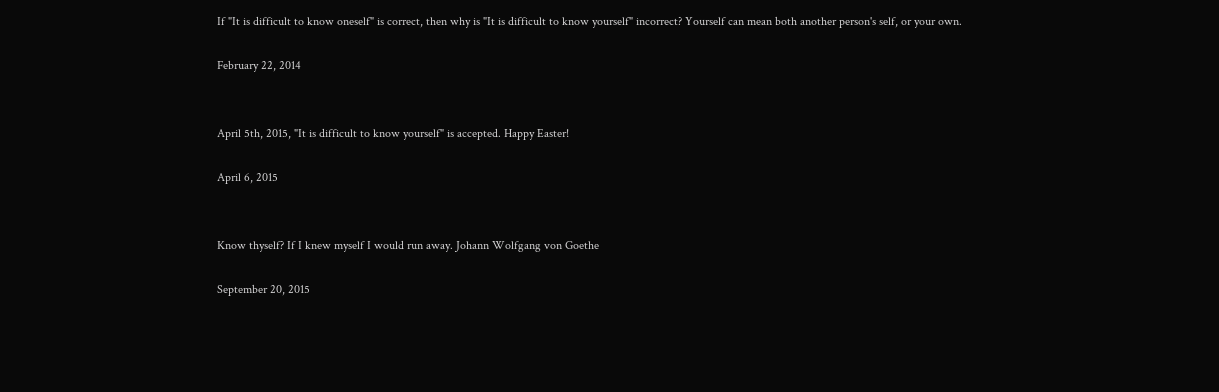If "It is difficult to know oneself" is correct, then why is "It is difficult to know yourself" incorrect? Yourself can mean both another person's self, or your own.

February 22, 2014


April 5th, 2015, "It is difficult to know yourself" is accepted. Happy Easter!

April 6, 2015


Know thyself? If I knew myself I would run away. Johann Wolfgang von Goethe

September 20, 2015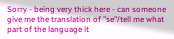Sorry - being very thick here - can someone give me the translation of "se"/tell me what part of the language it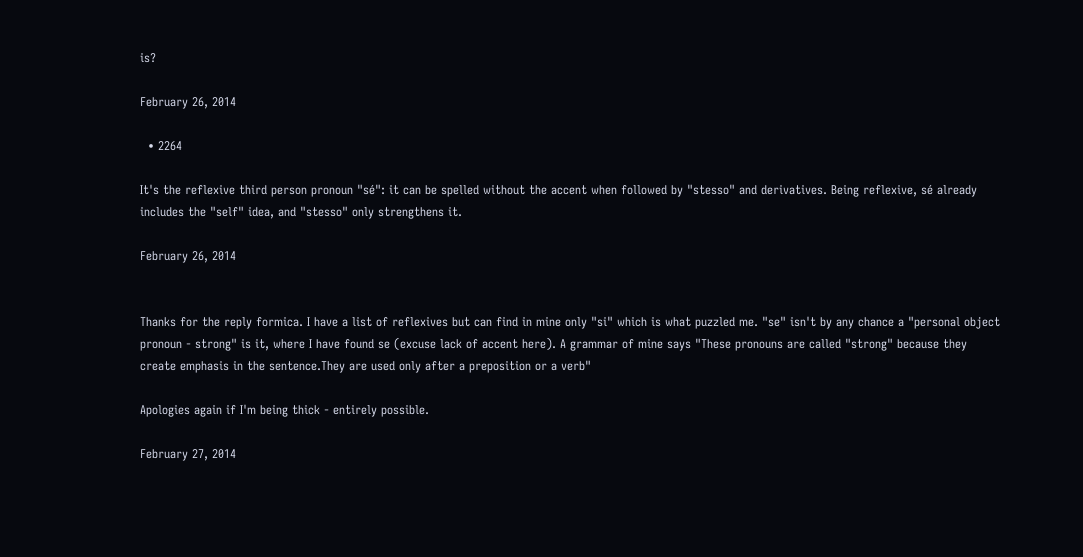is?

February 26, 2014

  • 2264

It's the reflexive third person pronoun "sé": it can be spelled without the accent when followed by "stesso" and derivatives. Being reflexive, sé already includes the "self" idea, and "stesso" only strengthens it.

February 26, 2014


Thanks for the reply formica. I have a list of reflexives but can find in mine only "si" which is what puzzled me. "se" isn't by any chance a "personal object pronoun - strong" is it, where I have found se (excuse lack of accent here). A grammar of mine says "These pronouns are called "strong" because they create emphasis in the sentence.They are used only after a preposition or a verb"

Apologies again if I'm being thick - entirely possible.

February 27, 2014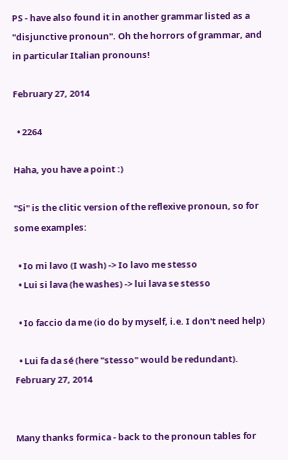PS - have also found it in another grammar listed as a "disjunctive pronoun". Oh the horrors of grammar, and in particular Italian pronouns!

February 27, 2014

  • 2264

Haha, you have a point :)

"Si" is the clitic version of the reflexive pronoun, so for some examples:

  • Io mi lavo (I wash) -> Io lavo me stesso
  • Lui si lava (he washes) -> lui lava se stesso

  • Io faccio da me (io do by myself, i.e. I don't need help)

  • Lui fa da sé (here "stesso" would be redundant).
February 27, 2014


Many thanks formica - back to the pronoun tables for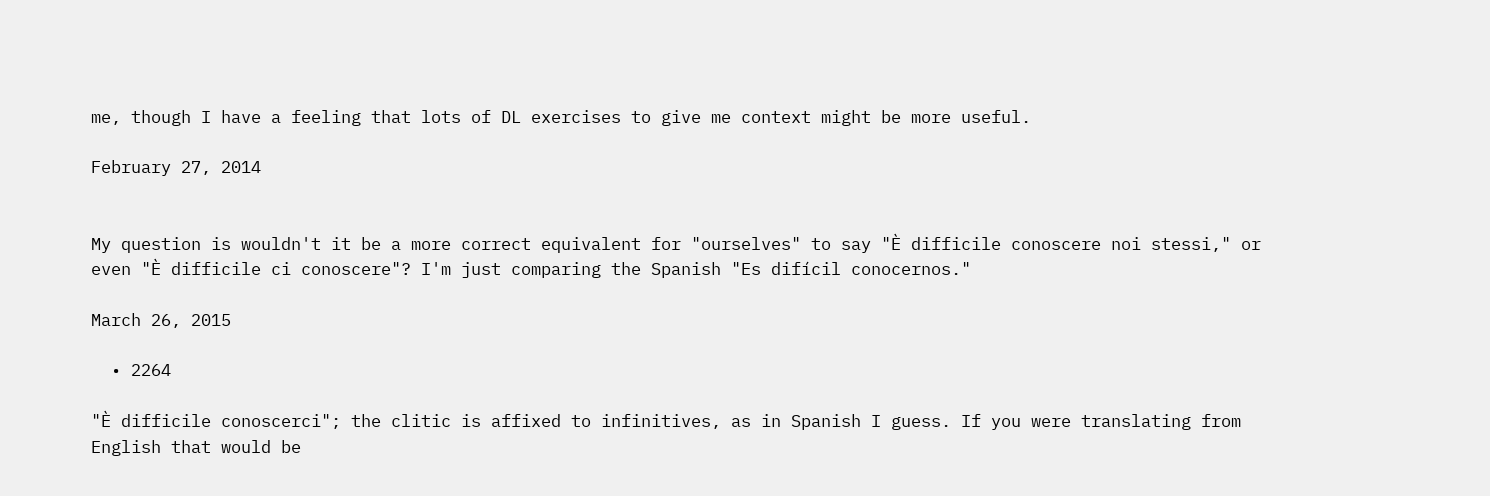me, though I have a feeling that lots of DL exercises to give me context might be more useful.

February 27, 2014


My question is wouldn't it be a more correct equivalent for "ourselves" to say "È difficile conoscere noi stessi," or even "È difficile ci conoscere"? I'm just comparing the Spanish "Es difícil conocernos."

March 26, 2015

  • 2264

"È difficile conoscerci"; the clitic is affixed to infinitives, as in Spanish I guess. If you were translating from English that would be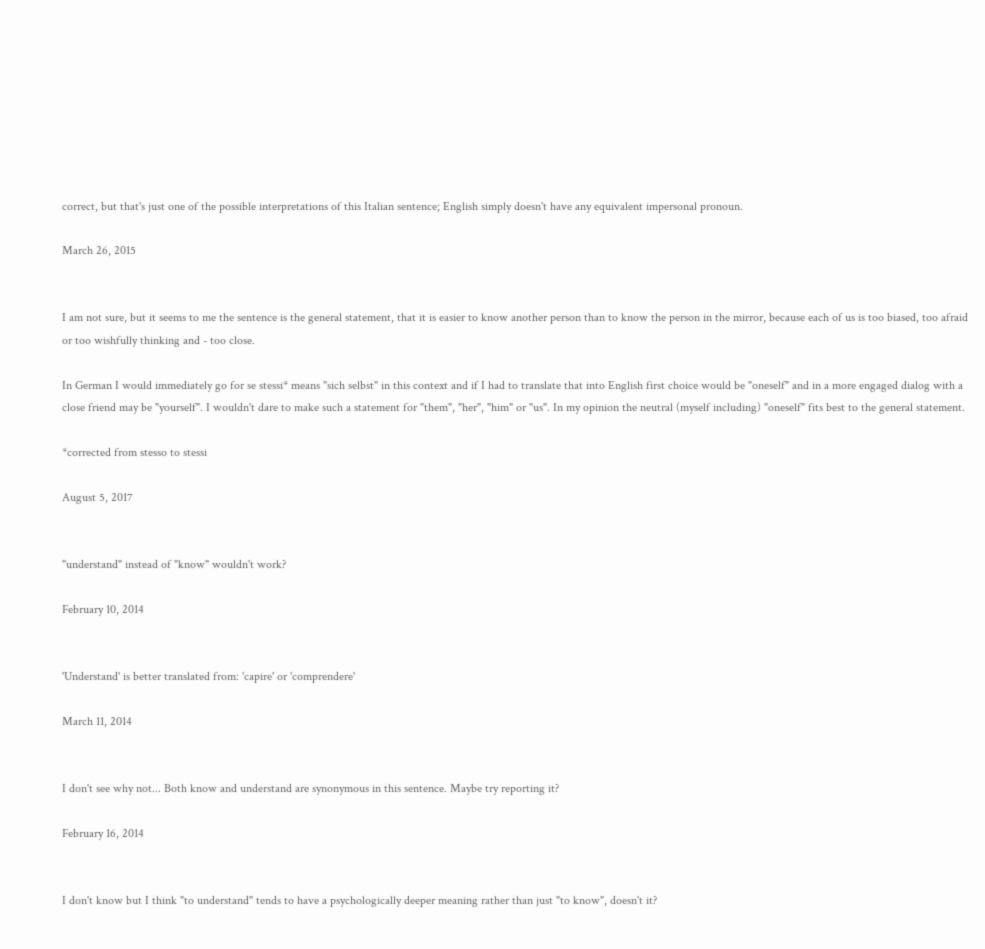correct, but that's just one of the possible interpretations of this Italian sentence; English simply doesn't have any equivalent impersonal pronoun.

March 26, 2015


I am not sure, but it seems to me the sentence is the general statement, that it is easier to know another person than to know the person in the mirror, because each of us is too biased, too afraid or too wishfully thinking and - too close.

In German I would immediately go for se stessi* means "sich selbst" in this context and if I had to translate that into English first choice would be "oneself" and in a more engaged dialog with a close friend may be "yourself". I wouldn't dare to make such a statement for "them", "her", "him" or "us". In my opinion the neutral (myself including) "oneself" fits best to the general statement.

*corrected from stesso to stessi

August 5, 2017


"understand" instead of "know" wouldn't work?

February 10, 2014


'Understand' is better translated from: 'capire' or 'comprendere'

March 11, 2014


I don't see why not... Both know and understand are synonymous in this sentence. Maybe try reporting it?

February 16, 2014


I don't know but I think "to understand" tends to have a psychologically deeper meaning rather than just "to know", doesn't it?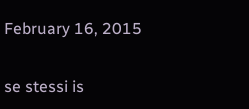February 16, 2015


se stessi is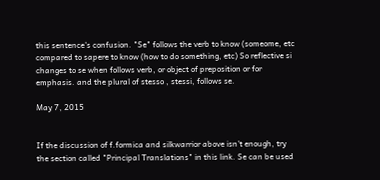this sentence's confusion. "Se" follows the verb to know (someome, etc compared to sapere to know (how to do something, etc) So reflective si changes to se when follows verb, or object of preposition or for emphasis. and the plural of stesso , stessi, follows se.

May 7, 2015


If the discussion of f.formica and silkwarrior above isn't enough, try the section called "Principal Translations" in this link. Se can be used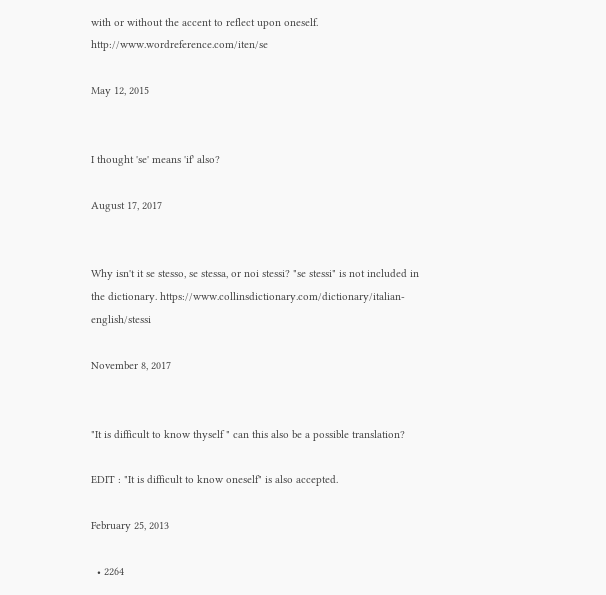with or without the accent to reflect upon oneself. http://www.wordreference.com/iten/se

May 12, 2015


I thought 'se' means 'if' also?

August 17, 2017


Why isn't it se stesso, se stessa, or noi stessi? "se stessi" is not included in the dictionary. https://www.collinsdictionary.com/dictionary/italian-english/stessi

November 8, 2017


"It is difficult to know thyself " can this also be a possible translation?

EDIT : "It is difficult to know oneself" is also accepted.

February 25, 2013

  • 2264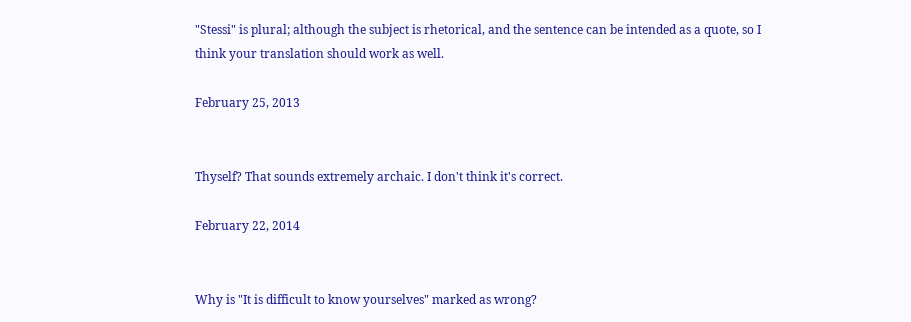"Stessi" is plural; although the subject is rhetorical, and the sentence can be intended as a quote, so I think your translation should work as well.

February 25, 2013


Thyself? That sounds extremely archaic. I don't think it's correct.

February 22, 2014


Why is "It is difficult to know yourselves" marked as wrong?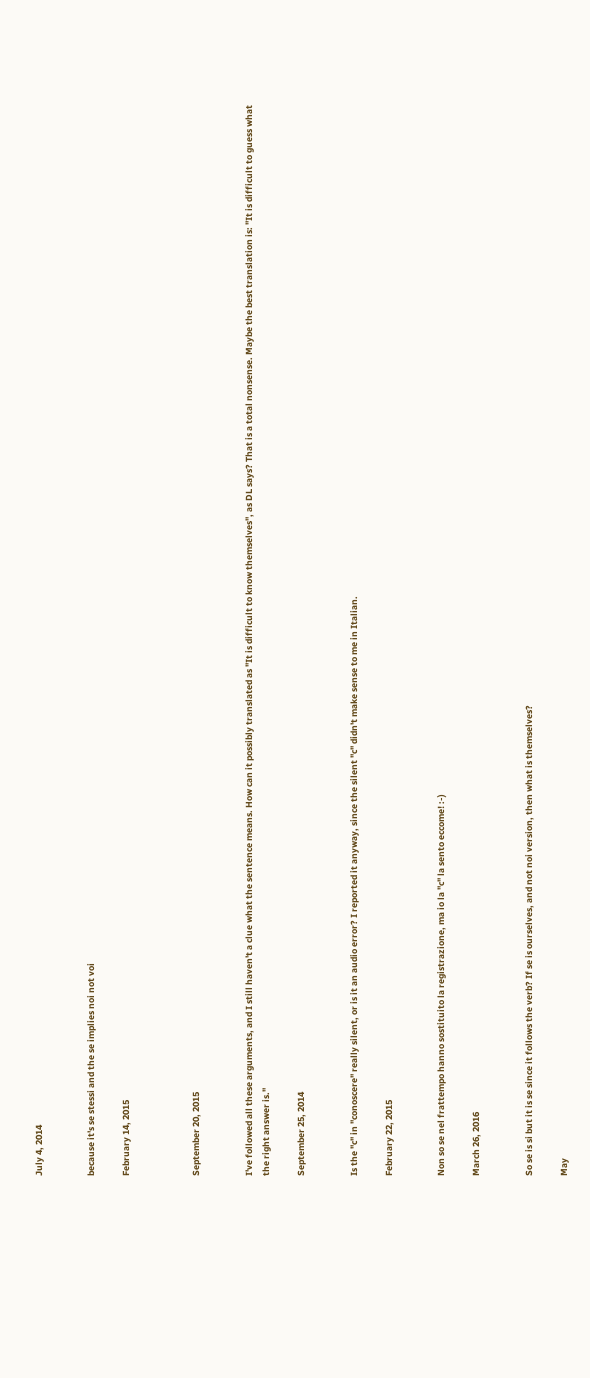July 4, 2014


because it's se stessi and the se implies noi not voi

February 14, 2015



September 20, 2015


I've followed all these arguments, and I still haven't a clue what the sentence means. How can it possibly translated as "It is difficult to know themselves", as DL says? That is a total nonsense. Maybe the best translation is: "It is difficult to guess what the right answer is."

September 25, 2014


Is the "c" in "conoscere" really silent, or is it an audio error? I reported it anyway, since the silent "c" didn't make sense to me in Italian.

February 22, 2015


Non so se nel frattempo hanno sostituito la registrazione, ma io la "c" la sento eccome! :-)

March 26, 2016


So se is si but it is se since it follows the verb? If se is ourselves, and not noi version, then what is themselves?

May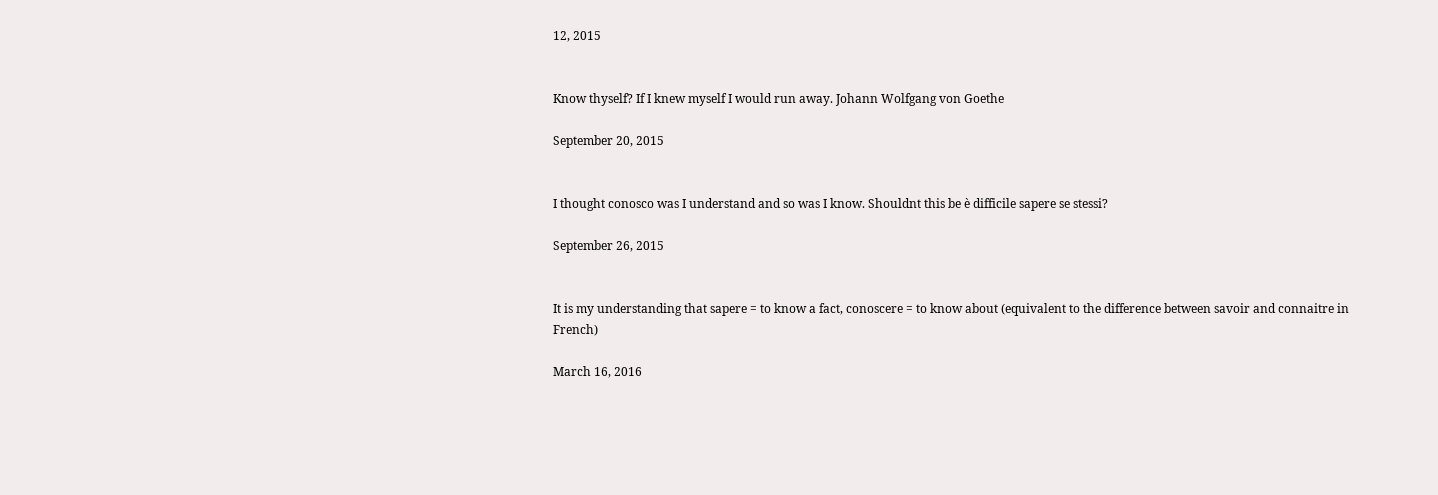12, 2015


Know thyself? If I knew myself I would run away. Johann Wolfgang von Goethe

September 20, 2015


I thought conosco was I understand and so was I know. Shouldnt this be è difficile sapere se stessi?

September 26, 2015


It is my understanding that sapere = to know a fact, conoscere = to know about (equivalent to the difference between savoir and connaitre in French)

March 16, 2016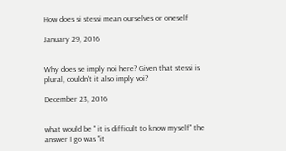How does si stessi mean ourselves or oneself

January 29, 2016


Why does se imply noi here? Given that stessi is plural, couldn't it also imply voi?

December 23, 2016


what would be " it is difficult to know myself" the answer I go was "it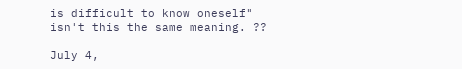is difficult to know oneself" isn't this the same meaning. ??

July 4,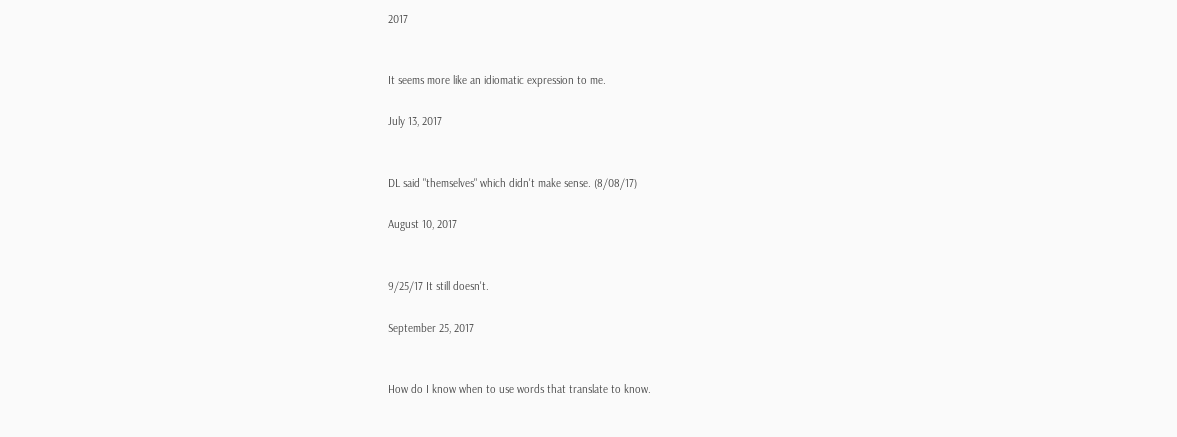2017


It seems more like an idiomatic expression to me.

July 13, 2017


DL said "themselves" which didn't make sense. (8/08/17)

August 10, 2017


9/25/17 It still doesn't.

September 25, 2017


How do I know when to use words that translate to know.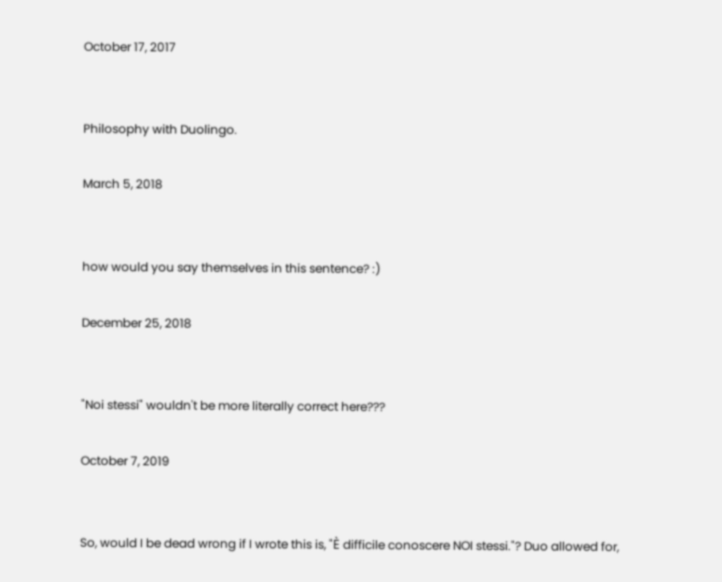October 17, 2017


Philosophy with Duolingo.

March 5, 2018


how would you say themselves in this sentence? :)

December 25, 2018


"Noi stessi" wouldn't be more literally correct here???

October 7, 2019


So, would I be dead wrong if I wrote this is, "È difficile conoscere NOI stessi."? Duo allowed for,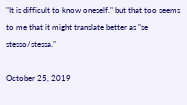"It is difficult to know oneself." but that too seems to me that it might translate better as "se stesso/stessa."

October 25, 2019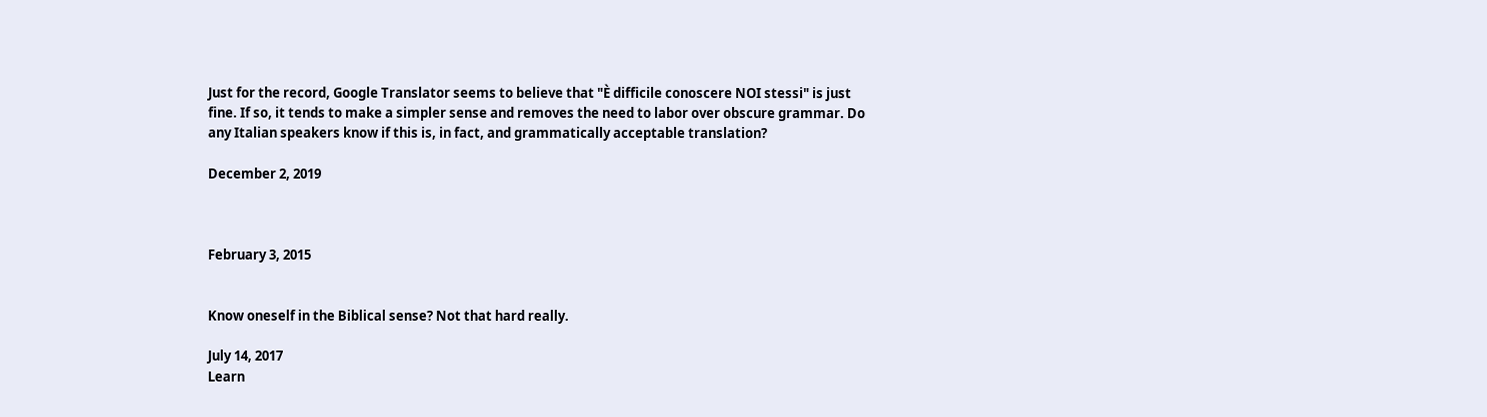Just for the record, Google Translator seems to believe that "È difficile conoscere NOI stessi" is just fine. If so, it tends to make a simpler sense and removes the need to labor over obscure grammar. Do any Italian speakers know if this is, in fact, and grammatically acceptable translation?

December 2, 2019



February 3, 2015


Know oneself in the Biblical sense? Not that hard really.

July 14, 2017
Learn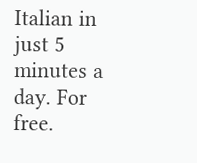Italian in just 5 minutes a day. For free.